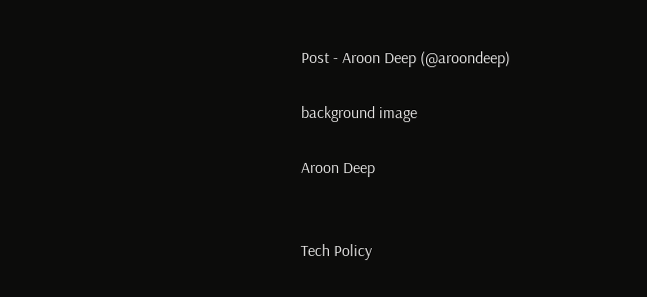Post - Aroon Deep (@aroondeep)

background image

Aroon Deep


Tech Policy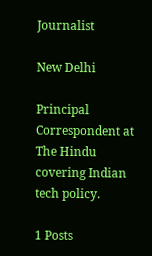Journalist

New Delhi

Principal Correspondent at The Hindu covering Indian tech policy.

1 Posts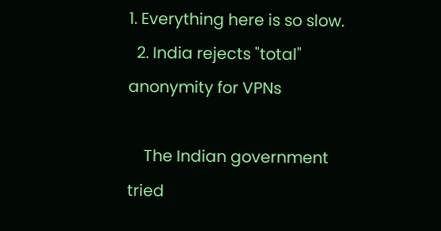1. Everything here is so slow.
  2. India rejects "total" anonymity for VPNs

    The Indian government tried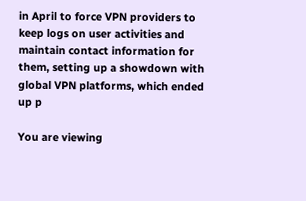in April to force VPN providers to keep logs on user activities and maintain contact information for them, setting up a showdown with global VPN platforms, which ended up p

You are viewing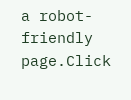a robot-friendly page.Click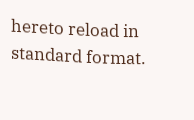hereto reload in standard format.